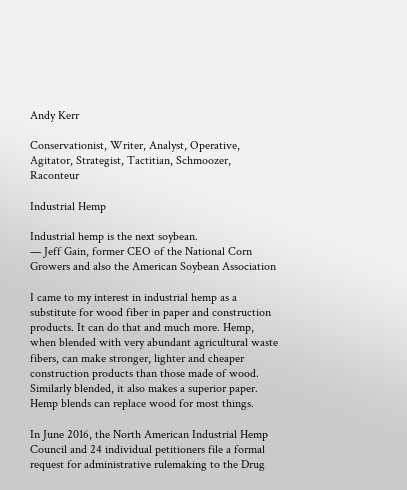Andy Kerr

Conservationist, Writer, Analyst, Operative, Agitator, Strategist, Tactitian, Schmoozer, Raconteur

Industrial Hemp

Industrial hemp is the next soybean.
— Jeff Gain, former CEO of the National Corn Growers and also the American Soybean Association

I came to my interest in industrial hemp as a substitute for wood fiber in paper and construction products. It can do that and much more. Hemp, when blended with very abundant agricultural waste fibers, can make stronger, lighter and cheaper construction products than those made of wood. Similarly blended, it also makes a superior paper. Hemp blends can replace wood for most things.

In June 2016, the North American Industrial Hemp Council and 24 individual petitioners file a formal request for administrative rulemaking to the Drug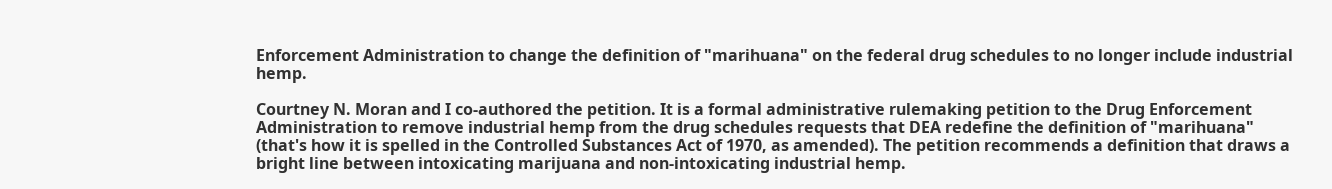Enforcement Administration to change the definition of "marihuana" on the federal drug schedules to no longer include industrial hemp.

Courtney N. Moran and I co-authored the petition. It is a formal administrative rulemaking petition to the Drug Enforcement Administration to remove industrial hemp from the drug schedules requests that DEA redefine the definition of "marihuana" (that's how it is spelled in the Controlled Substances Act of 1970, as amended). The petition recommends a definition that draws a bright line between intoxicating marijuana and non-intoxicating industrial hemp.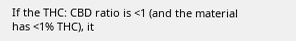If the THC: CBD ratio is <1 (and the material has <1% THC), it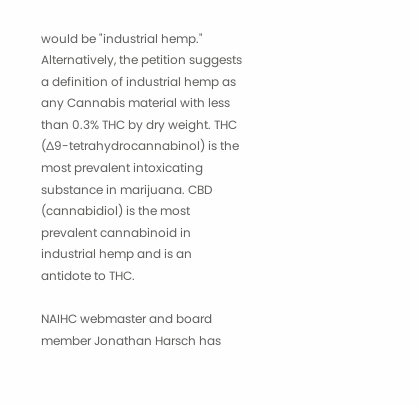would be "industrial hemp." Alternatively, the petition suggests a definition of industrial hemp as any Cannabis material with less than 0.3% THC by dry weight. THC (∆9-tetrahydrocannabinol) is the most prevalent intoxicating substance in marijuana. CBD (cannabidiol) is the most prevalent cannabinoid in industrial hemp and is an antidote to THC.

NAIHC webmaster and board member Jonathan Harsch has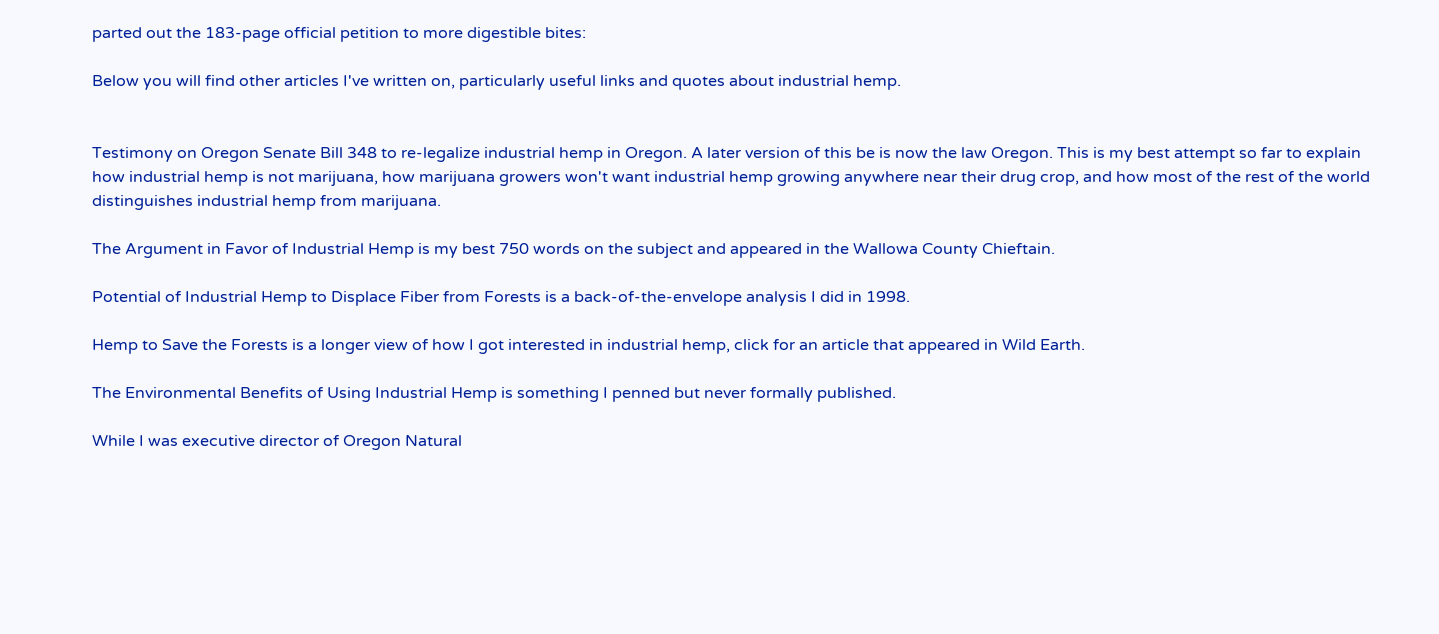parted out the 183-page official petition to more digestible bites:

Below you will find other articles I've written on, particularly useful links and quotes about industrial hemp.


Testimony on Oregon Senate Bill 348 to re-legalize industrial hemp in Oregon. A later version of this be is now the law Oregon. This is my best attempt so far to explain how industrial hemp is not marijuana, how marijuana growers won't want industrial hemp growing anywhere near their drug crop, and how most of the rest of the world distinguishes industrial hemp from marijuana.

The Argument in Favor of Industrial Hemp is my best 750 words on the subject and appeared in the Wallowa County Chieftain.

Potential of Industrial Hemp to Displace Fiber from Forests is a back-of-the-envelope analysis I did in 1998.

Hemp to Save the Forests is a longer view of how I got interested in industrial hemp, click for an article that appeared in Wild Earth.

The Environmental Benefits of Using Industrial Hemp is something I penned but never formally published.

While I was executive director of Oregon Natural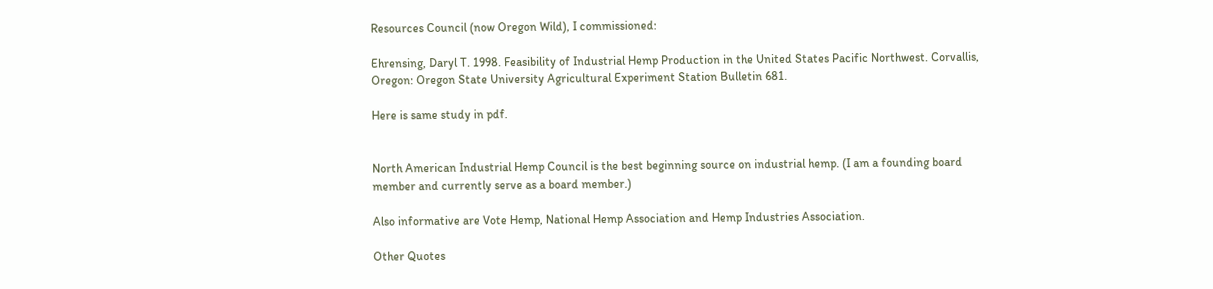Resources Council (now Oregon Wild), I commissioned:

Ehrensing, Daryl T. 1998. Feasibility of Industrial Hemp Production in the United States Pacific Northwest. Corvallis, Oregon: Oregon State University Agricultural Experiment Station Bulletin 681.

Here is same study in pdf.


North American Industrial Hemp Council is the best beginning source on industrial hemp. (I am a founding board member and currently serve as a board member.)

Also informative are Vote Hemp, National Hemp Association and Hemp Industries Association.

Other Quotes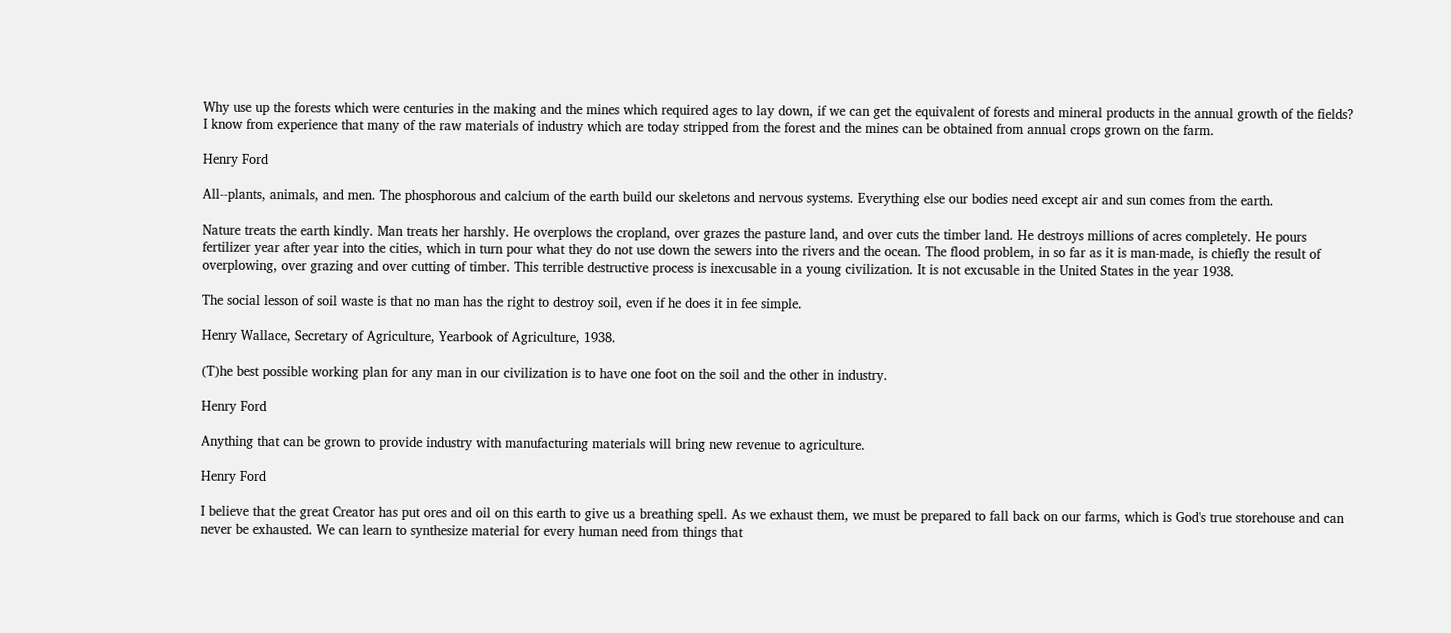Why use up the forests which were centuries in the making and the mines which required ages to lay down, if we can get the equivalent of forests and mineral products in the annual growth of the fields? I know from experience that many of the raw materials of industry which are today stripped from the forest and the mines can be obtained from annual crops grown on the farm.

Henry Ford

All--plants, animals, and men. The phosphorous and calcium of the earth build our skeletons and nervous systems. Everything else our bodies need except air and sun comes from the earth.

Nature treats the earth kindly. Man treats her harshly. He overplows the cropland, over grazes the pasture land, and over cuts the timber land. He destroys millions of acres completely. He pours fertilizer year after year into the cities, which in turn pour what they do not use down the sewers into the rivers and the ocean. The flood problem, in so far as it is man-made, is chiefly the result of overplowing, over grazing and over cutting of timber. This terrible destructive process is inexcusable in a young civilization. It is not excusable in the United States in the year 1938.

The social lesson of soil waste is that no man has the right to destroy soil, even if he does it in fee simple.

Henry Wallace, Secretary of Agriculture, Yearbook of Agriculture, 1938.

(T)he best possible working plan for any man in our civilization is to have one foot on the soil and the other in industry.

Henry Ford

Anything that can be grown to provide industry with manufacturing materials will bring new revenue to agriculture.

Henry Ford

I believe that the great Creator has put ores and oil on this earth to give us a breathing spell. As we exhaust them, we must be prepared to fall back on our farms, which is God's true storehouse and can never be exhausted. We can learn to synthesize material for every human need from things that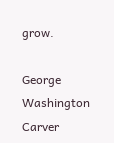grow.

George Washington Carver